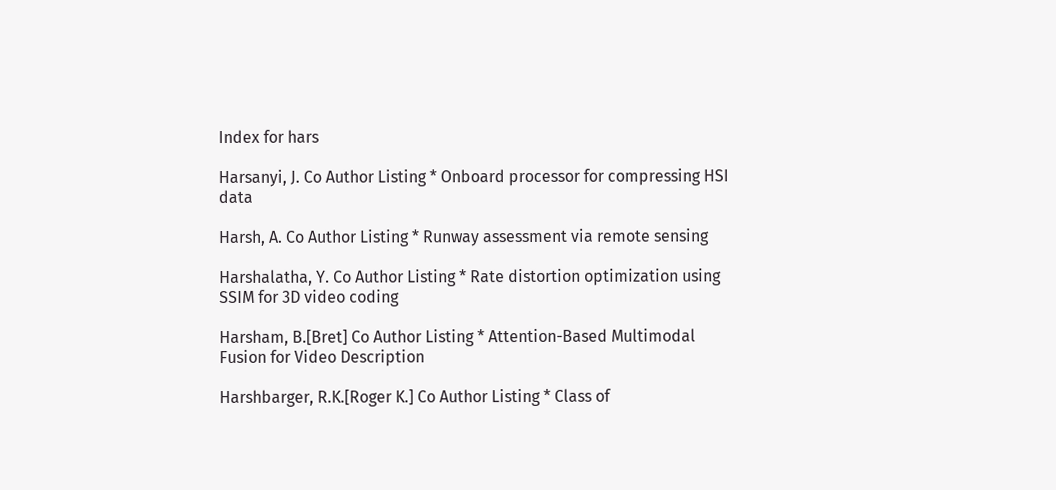Index for hars

Harsanyi, J. Co Author Listing * Onboard processor for compressing HSI data

Harsh, A. Co Author Listing * Runway assessment via remote sensing

Harshalatha, Y. Co Author Listing * Rate distortion optimization using SSIM for 3D video coding

Harsham, B.[Bret] Co Author Listing * Attention-Based Multimodal Fusion for Video Description

Harshbarger, R.K.[Roger K.] Co Author Listing * Class of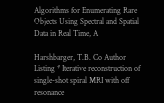Algorithms for Enumerating Rare Objects Using Spectral and Spatial Data in Real Time, A

Harshbarger, T.B. Co Author Listing * Iterative reconstruction of single-shot spiral MRI with off resonance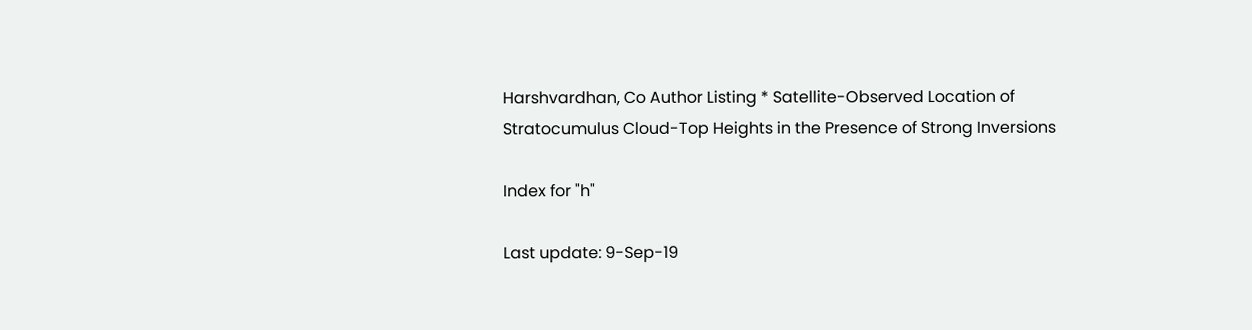Harshvardhan, Co Author Listing * Satellite-Observed Location of Stratocumulus Cloud-Top Heights in the Presence of Strong Inversions

Index for "h"

Last update: 9-Sep-19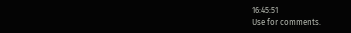16:45:51
Use for comments.